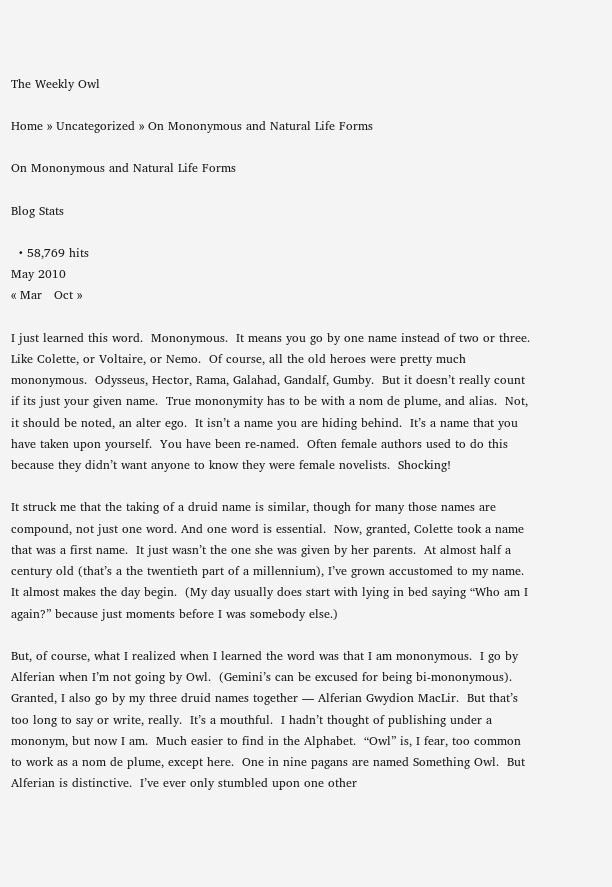The Weekly Owl

Home » Uncategorized » On Mononymous and Natural Life Forms

On Mononymous and Natural Life Forms

Blog Stats

  • 58,769 hits
May 2010
« Mar   Oct »

I just learned this word.  Mononymous.  It means you go by one name instead of two or three.  Like Colette, or Voltaire, or Nemo.  Of course, all the old heroes were pretty much mononymous.  Odysseus, Hector, Rama, Galahad, Gandalf, Gumby.  But it doesn’t really count if its just your given name.  True mononymity has to be with a nom de plume, and alias.  Not, it should be noted, an alter ego.  It isn’t a name you are hiding behind.  It’s a name that you have taken upon yourself.  You have been re-named.  Often female authors used to do this because they didn’t want anyone to know they were female novelists.  Shocking!

It struck me that the taking of a druid name is similar, though for many those names are compound, not just one word. And one word is essential.  Now, granted, Colette took a name that was a first name.  It just wasn’t the one she was given by her parents.  At almost half a century old (that’s a the twentieth part of a millennium), I’ve grown accustomed to my name.  It almost makes the day begin.  (My day usually does start with lying in bed saying “Who am I again?” because just moments before I was somebody else.)

But, of course, what I realized when I learned the word was that I am mononymous.  I go by Alferian when I’m not going by Owl.  (Gemini’s can be excused for being bi-mononymous).  Granted, I also go by my three druid names together — Alferian Gwydion MacLir.  But that’s too long to say or write, really.  It’s a mouthful.  I hadn’t thought of publishing under a mononym, but now I am.  Much easier to find in the Alphabet.  “Owl” is, I fear, too common to work as a nom de plume, except here.  One in nine pagans are named Something Owl.  But Alferian is distinctive.  I’ve ever only stumbled upon one other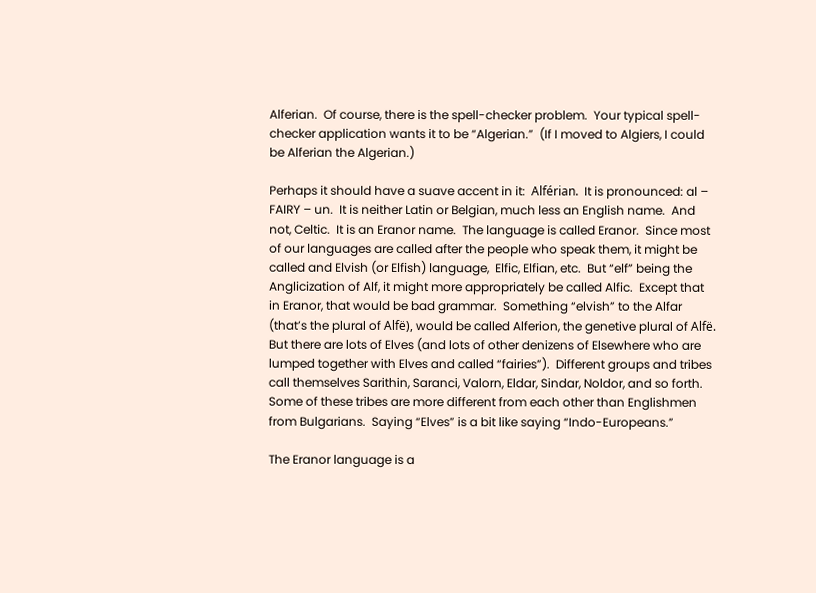Alferian.  Of course, there is the spell-checker problem.  Your typical spell-checker application wants it to be “Algerian.”  (If I moved to Algiers, I could be Alferian the Algerian.)

Perhaps it should have a suave accent in it:  Alférian.  It is pronounced: al – FAIRY – un.  It is neither Latin or Belgian, much less an English name.  And not, Celtic.  It is an Eranor name.  The language is called Eranor.  Since most of our languages are called after the people who speak them, it might be called and Elvish (or Elfish) language,  Elfic, Elfian, etc.  But “elf” being the Anglicization of Alf, it might more appropriately be called Alfic.  Except that in Eranor, that would be bad grammar.  Something “elvish” to the Alfar (that’s the plural of Alfë), would be called Alferion, the genetive plural of Alfë.  But there are lots of Elves (and lots of other denizens of Elsewhere who are lumped together with Elves and called “fairies”).  Different groups and tribes call themselves Sarithin, Saranci, Valorn, Eldar, Sindar, Noldor, and so forth.  Some of these tribes are more different from each other than Englishmen from Bulgarians.  Saying “Elves” is a bit like saying “Indo-Europeans.”

The Eranor language is a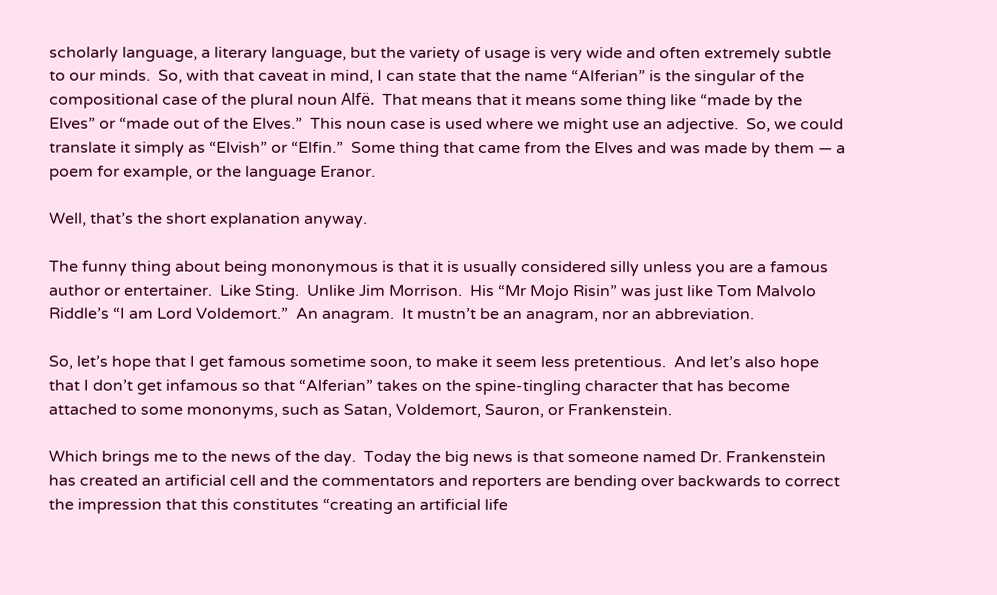scholarly language, a literary language, but the variety of usage is very wide and often extremely subtle to our minds.  So, with that caveat in mind, I can state that the name “Alferian” is the singular of the compositional case of the plural noun Alfë.  That means that it means some thing like “made by the Elves” or “made out of the Elves.”  This noun case is used where we might use an adjective.  So, we could translate it simply as “Elvish” or “Elfin.”  Some thing that came from the Elves and was made by them — a poem for example, or the language Eranor.

Well, that’s the short explanation anyway.

The funny thing about being mononymous is that it is usually considered silly unless you are a famous author or entertainer.  Like Sting.  Unlike Jim Morrison.  His “Mr Mojo Risin” was just like Tom Malvolo Riddle’s “I am Lord Voldemort.”  An anagram.  It mustn’t be an anagram, nor an abbreviation.

So, let’s hope that I get famous sometime soon, to make it seem less pretentious.  And let’s also hope that I don’t get infamous so that “Alferian” takes on the spine-tingling character that has become attached to some mononyms, such as Satan, Voldemort, Sauron, or Frankenstein.

Which brings me to the news of the day.  Today the big news is that someone named Dr. Frankenstein has created an artificial cell and the commentators and reporters are bending over backwards to correct the impression that this constitutes “creating an artificial life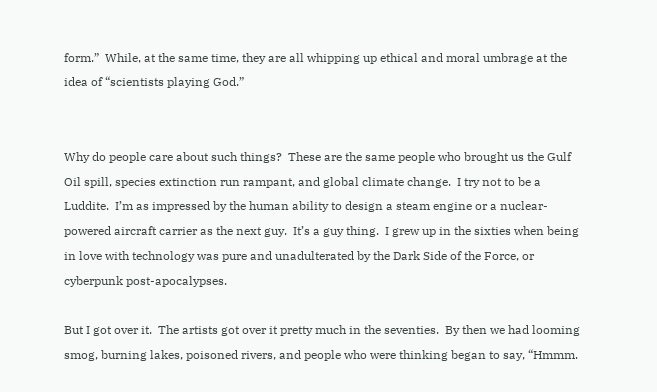form.”  While, at the same time, they are all whipping up ethical and moral umbrage at the idea of “scientists playing God.”


Why do people care about such things?  These are the same people who brought us the Gulf Oil spill, species extinction run rampant, and global climate change.  I try not to be a Luddite.  I’m as impressed by the human ability to design a steam engine or a nuclear-powered aircraft carrier as the next guy.  It’s a guy thing.  I grew up in the sixties when being in love with technology was pure and unadulterated by the Dark Side of the Force, or cyberpunk post-apocalypses.

But I got over it.  The artists got over it pretty much in the seventies.  By then we had looming smog, burning lakes, poisoned rivers, and people who were thinking began to say, “Hmmm.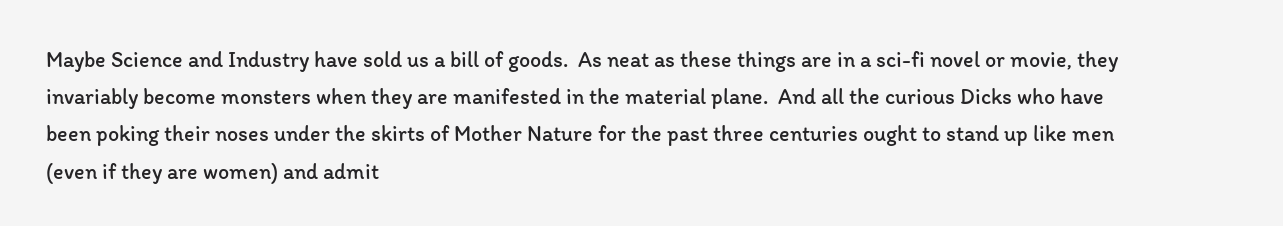Maybe Science and Industry have sold us a bill of goods.  As neat as these things are in a sci-fi novel or movie, they invariably become monsters when they are manifested in the material plane.  And all the curious Dicks who have been poking their noses under the skirts of Mother Nature for the past three centuries ought to stand up like men (even if they are women) and admit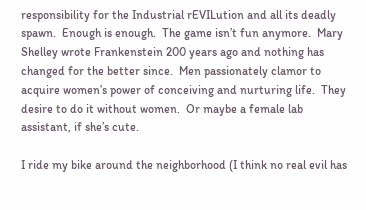responsibility for the Industrial rEVILution and all its deadly spawn.  Enough is enough.  The game isn’t fun anymore.  Mary Shelley wrote Frankenstein 200 years ago and nothing has changed for the better since.  Men passionately clamor to acquire women’s power of conceiving and nurturing life.  They desire to do it without women.  Or maybe a female lab assistant, if she’s cute.

I ride my bike around the neighborhood (I think no real evil has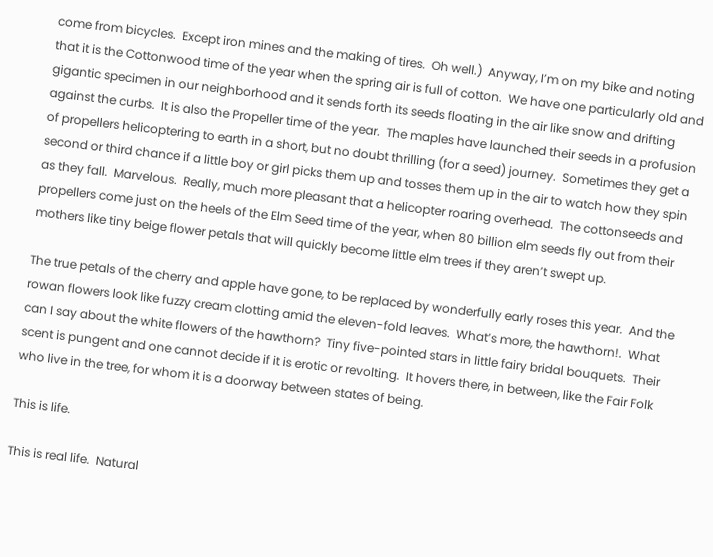come from bicycles.  Except iron mines and the making of tires.  Oh well.)  Anyway, I’m on my bike and noting that it is the Cottonwood time of the year when the spring air is full of cotton.  We have one particularly old and gigantic specimen in our neighborhood and it sends forth its seeds floating in the air like snow and drifting against the curbs.  It is also the Propeller time of the year.  The maples have launched their seeds in a profusion of propellers helicoptering to earth in a short, but no doubt thrilling (for a seed) journey.  Sometimes they get a second or third chance if a little boy or girl picks them up and tosses them up in the air to watch how they spin as they fall.  Marvelous.  Really, much more pleasant that a helicopter roaring overhead.  The cottonseeds and propellers come just on the heels of the Elm Seed time of the year, when 80 billion elm seeds fly out from their mothers like tiny beige flower petals that will quickly become little elm trees if they aren’t swept up.

The true petals of the cherry and apple have gone, to be replaced by wonderfully early roses this year.  And the rowan flowers look like fuzzy cream clotting amid the eleven-fold leaves.  What’s more, the hawthorn!.  What can I say about the white flowers of the hawthorn?  Tiny five-pointed stars in little fairy bridal bouquets.  Their scent is pungent and one cannot decide if it is erotic or revolting.  It hovers there, in between, like the Fair Folk who live in the tree, for whom it is a doorway between states of being.

This is life.

This is real life.  Natural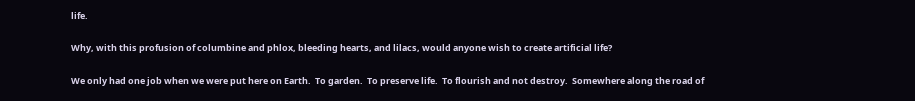life.

Why, with this profusion of columbine and phlox, bleeding hearts, and lilacs, would anyone wish to create artificial life?

We only had one job when we were put here on Earth.  To garden.  To preserve life.  To flourish and not destroy.  Somewhere along the road of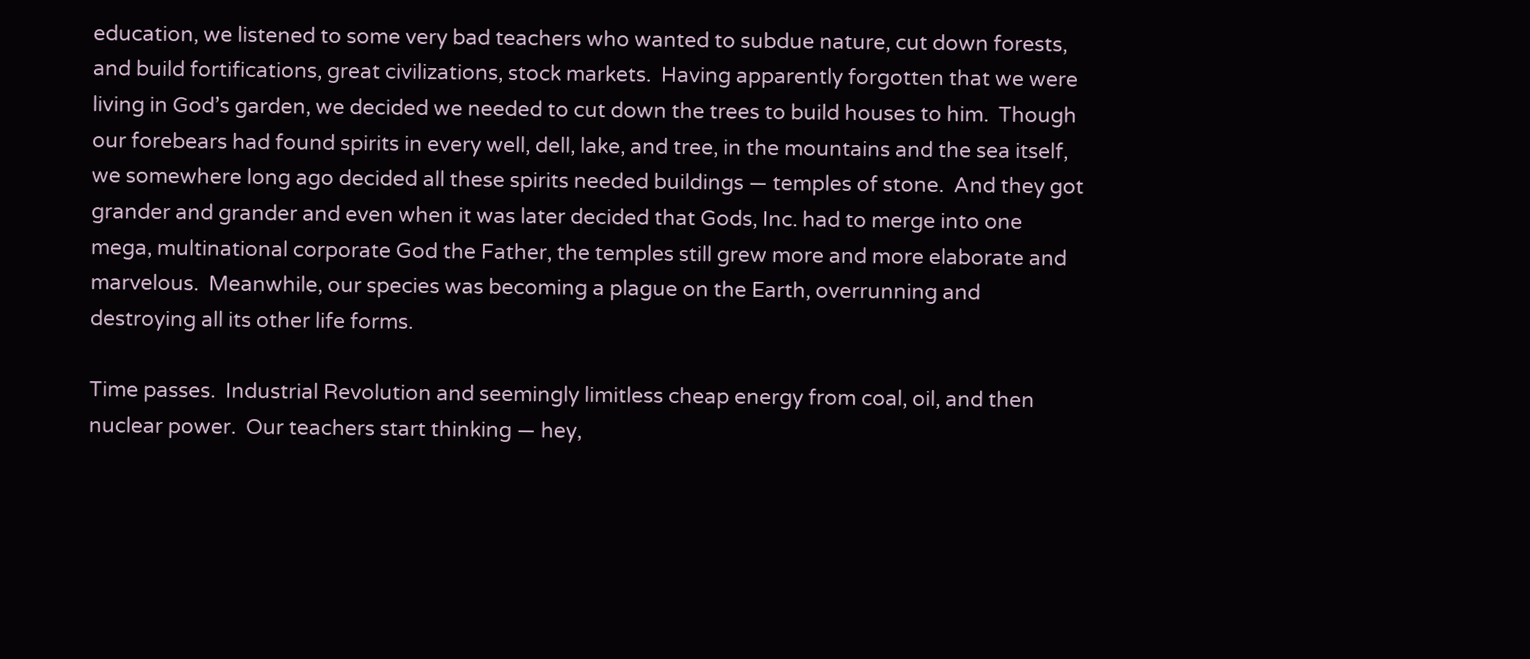education, we listened to some very bad teachers who wanted to subdue nature, cut down forests, and build fortifications, great civilizations, stock markets.  Having apparently forgotten that we were living in God’s garden, we decided we needed to cut down the trees to build houses to him.  Though our forebears had found spirits in every well, dell, lake, and tree, in the mountains and the sea itself, we somewhere long ago decided all these spirits needed buildings — temples of stone.  And they got grander and grander and even when it was later decided that Gods, Inc. had to merge into one mega, multinational corporate God the Father, the temples still grew more and more elaborate and marvelous.  Meanwhile, our species was becoming a plague on the Earth, overrunning and destroying all its other life forms.

Time passes.  Industrial Revolution and seemingly limitless cheap energy from coal, oil, and then nuclear power.  Our teachers start thinking — hey,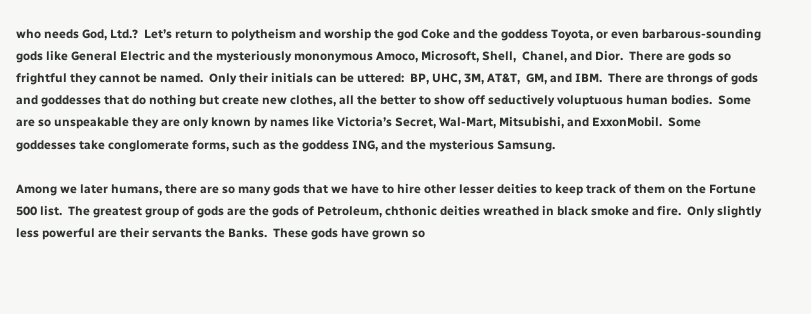who needs God, Ltd.?  Let’s return to polytheism and worship the god Coke and the goddess Toyota, or even barbarous-sounding gods like General Electric and the mysteriously mononymous Amoco, Microsoft, Shell,  Chanel, and Dior.  There are gods so frightful they cannot be named.  Only their initials can be uttered:  BP, UHC, 3M, AT&T,  GM, and IBM.  There are throngs of gods and goddesses that do nothing but create new clothes, all the better to show off seductively voluptuous human bodies.  Some are so unspeakable they are only known by names like Victoria’s Secret, Wal-Mart, Mitsubishi, and ExxonMobil.  Some goddesses take conglomerate forms, such as the goddess ING, and the mysterious Samsung.

Among we later humans, there are so many gods that we have to hire other lesser deities to keep track of them on the Fortune 500 list.  The greatest group of gods are the gods of Petroleum, chthonic deities wreathed in black smoke and fire.  Only slightly less powerful are their servants the Banks.  These gods have grown so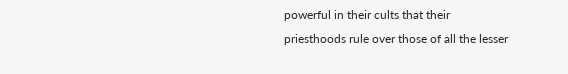powerful in their cults that their priesthoods rule over those of all the lesser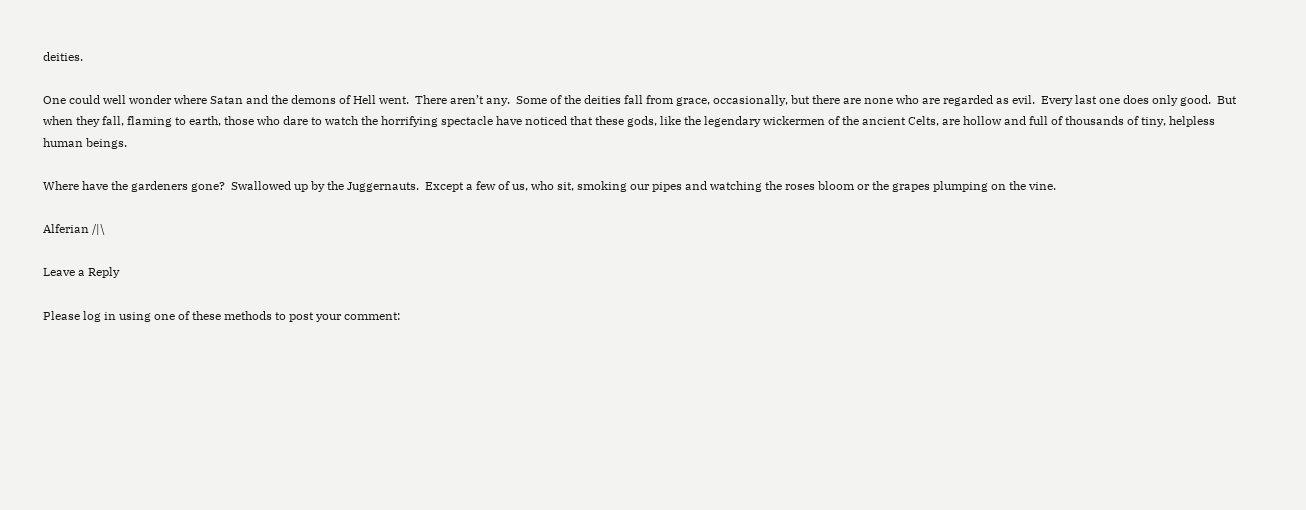deities.

One could well wonder where Satan and the demons of Hell went.  There aren’t any.  Some of the deities fall from grace, occasionally, but there are none who are regarded as evil.  Every last one does only good.  But when they fall, flaming to earth, those who dare to watch the horrifying spectacle have noticed that these gods, like the legendary wickermen of the ancient Celts, are hollow and full of thousands of tiny, helpless human beings.

Where have the gardeners gone?  Swallowed up by the Juggernauts.  Except a few of us, who sit, smoking our pipes and watching the roses bloom or the grapes plumping on the vine.

Alferian /|\

Leave a Reply

Please log in using one of these methods to post your comment: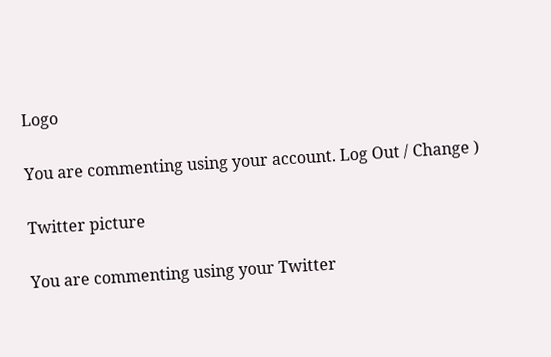Logo

You are commenting using your account. Log Out / Change )

Twitter picture

You are commenting using your Twitter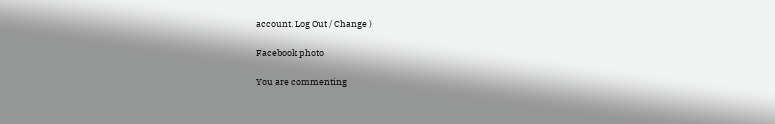account. Log Out / Change )

Facebook photo

You are commenting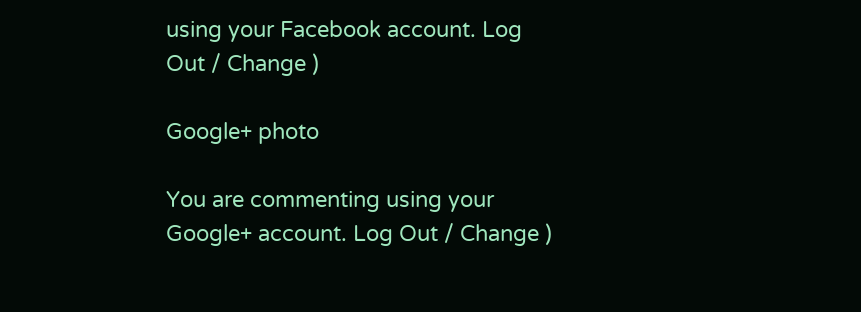using your Facebook account. Log Out / Change )

Google+ photo

You are commenting using your Google+ account. Log Out / Change )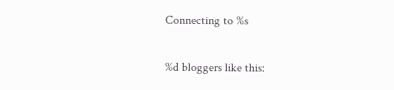Connecting to %s

%d bloggers like this: